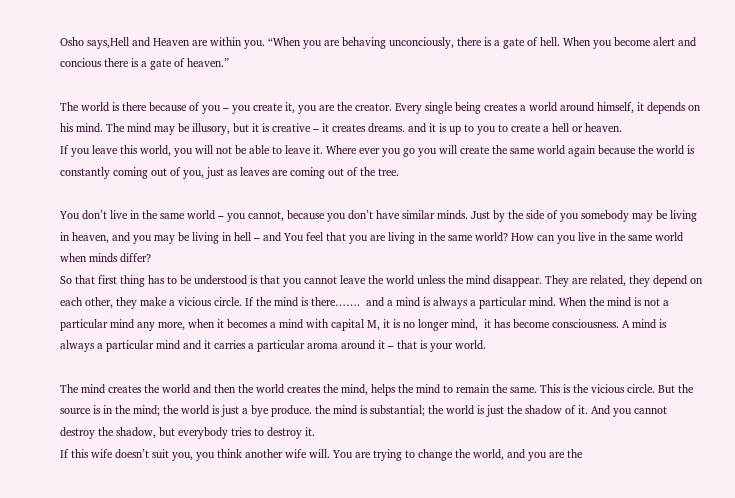Osho says,Hell and Heaven are within you. “When you are behaving unconciously, there is a gate of hell. When you become alert and concious there is a gate of heaven.”

The world is there because of you – you create it, you are the creator. Every single being creates a world around himself, it depends on his mind. The mind may be illusory, but it is creative – it creates dreams. and it is up to you to create a hell or heaven.
If you leave this world, you will not be able to leave it. Where ever you go you will create the same world again because the world is constantly coming out of you, just as leaves are coming out of the tree.

You don’t live in the same world – you cannot, because you don’t have similar minds. Just by the side of you somebody may be living in heaven, and you may be living in hell – and You feel that you are living in the same world? How can you live in the same world when minds differ?
So that first thing has to be understood is that you cannot leave the world unless the mind disappear. They are related, they depend on each other, they make a vicious circle. If the mind is there…….  and a mind is always a particular mind. When the mind is not a particular mind any more, when it becomes a mind with capital M, it is no longer mind,  it has become consciousness. A mind is always a particular mind and it carries a particular aroma around it – that is your world.

The mind creates the world and then the world creates the mind, helps the mind to remain the same. This is the vicious circle. But the source is in the mind; the world is just a bye produce. the mind is substantial; the world is just the shadow of it. And you cannot destroy the shadow, but everybody tries to destroy it.
If this wife doesn’t suit you, you think another wife will. You are trying to change the world, and you are the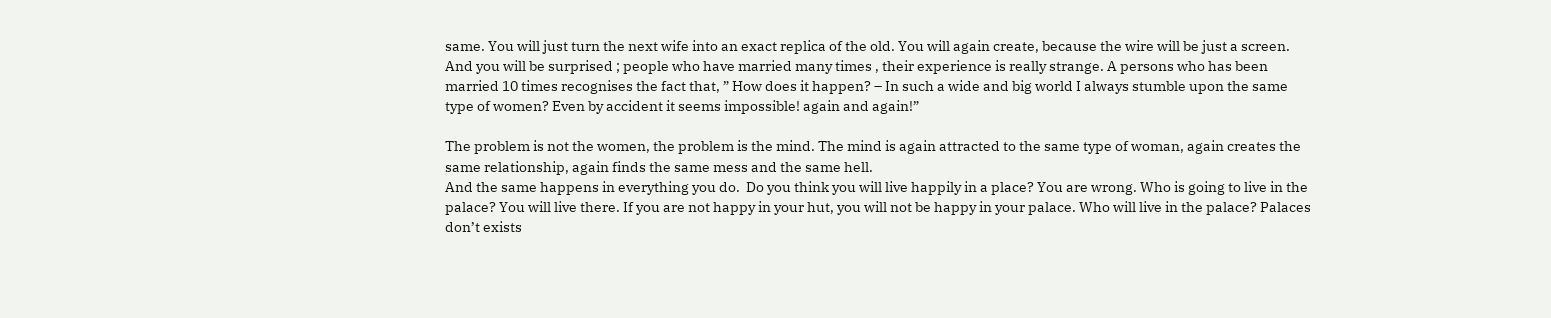same. You will just turn the next wife into an exact replica of the old. You will again create, because the wire will be just a screen.
And you will be surprised ; people who have married many times , their experience is really strange. A persons who has been married 10 times recognises the fact that, ” How does it happen? – In such a wide and big world I always stumble upon the same type of women? Even by accident it seems impossible! again and again!”

The problem is not the women, the problem is the mind. The mind is again attracted to the same type of woman, again creates the same relationship, again finds the same mess and the same hell.
And the same happens in everything you do.  Do you think you will live happily in a place? You are wrong. Who is going to live in the palace? You will live there. If you are not happy in your hut, you will not be happy in your palace. Who will live in the palace? Palaces don’t exists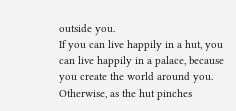outside you.
If you can live happily in a hut, you can live happily in a palace, because you create the world around you. Otherwise, as the hut pinches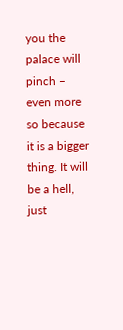you the palace will pinch – even more so because it is a bigger thing. It will be a hell, just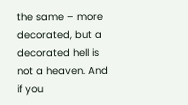the same – more decorated, but a decorated hell is not a heaven. And if you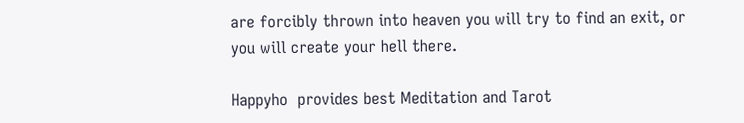are forcibly thrown into heaven you will try to find an exit, or you will create your hell there.

Happyho  provides best Meditation and Tarot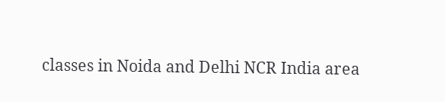classes in Noida and Delhi NCR India area